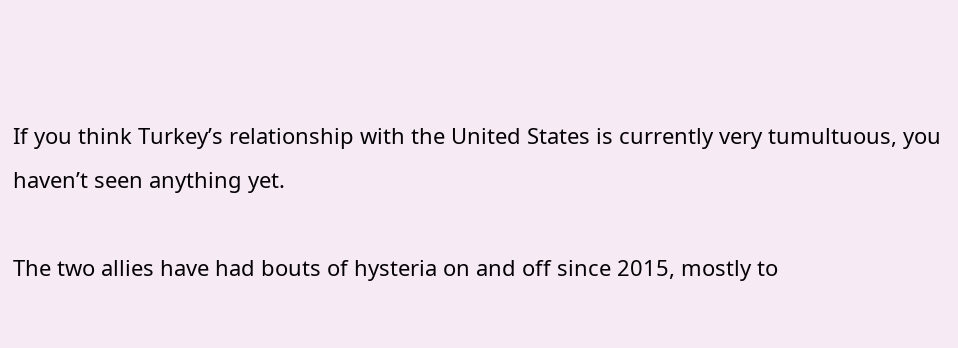If you think Turkey’s relationship with the United States is currently very tumultuous, you haven’t seen anything yet.

The two allies have had bouts of hysteria on and off since 2015, mostly to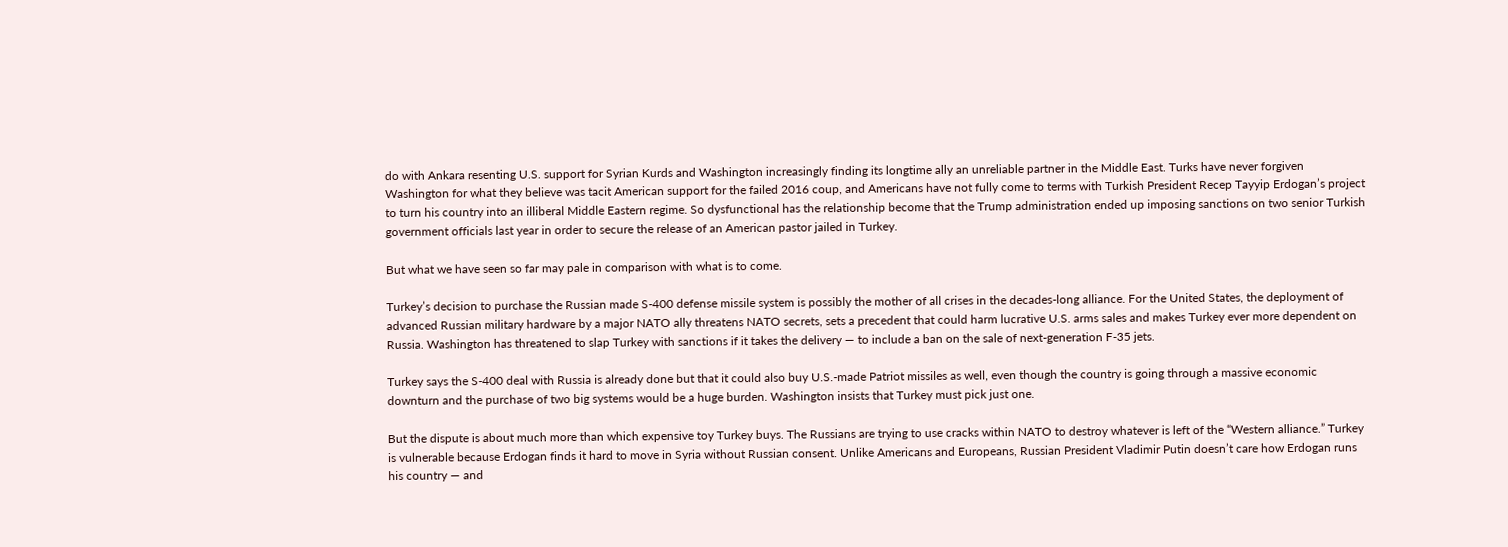do with Ankara resenting U.S. support for Syrian Kurds and Washington increasingly finding its longtime ally an unreliable partner in the Middle East. Turks have never forgiven Washington for what they believe was tacit American support for the failed 2016 coup, and Americans have not fully come to terms with Turkish President Recep Tayyip Erdogan’s project to turn his country into an illiberal Middle Eastern regime. So dysfunctional has the relationship become that the Trump administration ended up imposing sanctions on two senior Turkish government officials last year in order to secure the release of an American pastor jailed in Turkey.

But what we have seen so far may pale in comparison with what is to come.

Turkey’s decision to purchase the Russian made S-400 defense missile system is possibly the mother of all crises in the decades-long alliance. For the United States, the deployment of advanced Russian military hardware by a major NATO ally threatens NATO secrets, sets a precedent that could harm lucrative U.S. arms sales and makes Turkey ever more dependent on Russia. Washington has threatened to slap Turkey with sanctions if it takes the delivery — to include a ban on the sale of next-generation F-35 jets.

Turkey says the S-400 deal with Russia is already done but that it could also buy U.S.-made Patriot missiles as well, even though the country is going through a massive economic downturn and the purchase of two big systems would be a huge burden. Washington insists that Turkey must pick just one.

But the dispute is about much more than which expensive toy Turkey buys. The Russians are trying to use cracks within NATO to destroy whatever is left of the “Western alliance.” Turkey is vulnerable because Erdogan finds it hard to move in Syria without Russian consent. Unlike Americans and Europeans, Russian President Vladimir Putin doesn’t care how Erdogan runs his country — and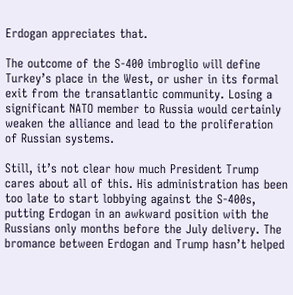Erdogan appreciates that.

The outcome of the S-400 imbroglio will define Turkey’s place in the West, or usher in its formal exit from the transatlantic community. Losing a significant NATO member to Russia would certainly weaken the alliance and lead to the proliferation of Russian systems.

Still, it’s not clear how much President Trump cares about all of this. His administration has been too late to start lobbying against the S-400s, putting Erdogan in an awkward position with the Russians only months before the July delivery. The bromance between Erdogan and Trump hasn’t helped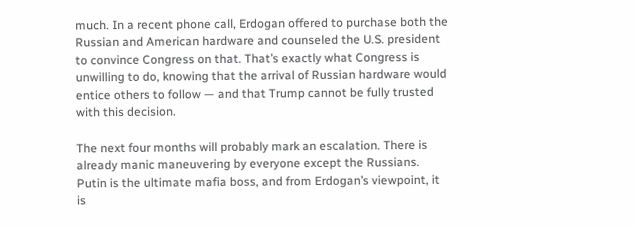much. In a recent phone call, Erdogan offered to purchase both the Russian and American hardware and counseled the U.S. president to convince Congress on that. That’s exactly what Congress is unwilling to do, knowing that the arrival of Russian hardware would entice others to follow — and that Trump cannot be fully trusted with this decision.

The next four months will probably mark an escalation. There is already manic maneuvering by everyone except the Russians. Putin is the ultimate mafia boss, and from Erdogan’s viewpoint, it is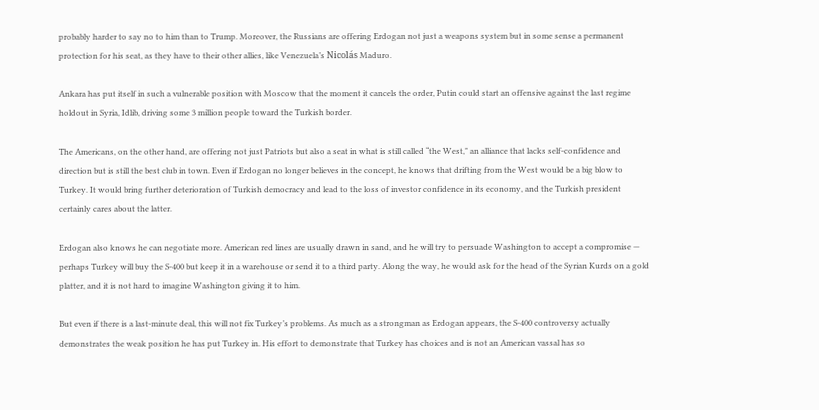probably harder to say no to him than to Trump. Moreover, the Russians are offering Erdogan not just a weapons system but in some sense a permanent protection for his seat, as they have to their other allies, like Venezuela’s Nicolás Maduro.

Ankara has put itself in such a vulnerable position with Moscow that the moment it cancels the order, Putin could start an offensive against the last regime holdout in Syria, Idlib, driving some 3 million people toward the Turkish border.

The Americans, on the other hand, are offering not just Patriots but also a seat in what is still called “the West," an alliance that lacks self-confidence and direction but is still the best club in town. Even if Erdogan no longer believes in the concept, he knows that drifting from the West would be a big blow to Turkey. It would bring further deterioration of Turkish democracy and lead to the loss of investor confidence in its economy, and the Turkish president certainly cares about the latter.

Erdogan also knows he can negotiate more. American red lines are usually drawn in sand, and he will try to persuade Washington to accept a compromise — perhaps Turkey will buy the S-400 but keep it in a warehouse or send it to a third party. Along the way, he would ask for the head of the Syrian Kurds on a gold platter, and it is not hard to imagine Washington giving it to him.

But even if there is a last-minute deal, this will not fix Turkey’s problems. As much as a strongman as Erdogan appears, the S-400 controversy actually demonstrates the weak position he has put Turkey in. His effort to demonstrate that Turkey has choices and is not an American vassal has so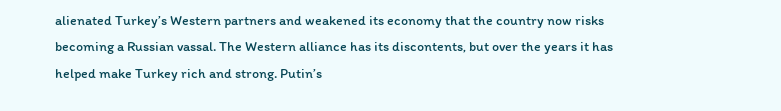alienated Turkey’s Western partners and weakened its economy that the country now risks becoming a Russian vassal. The Western alliance has its discontents, but over the years it has helped make Turkey rich and strong. Putin’s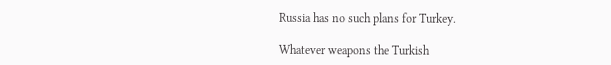Russia has no such plans for Turkey.

Whatever weapons the Turkish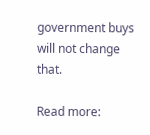government buys will not change that.

Read more: